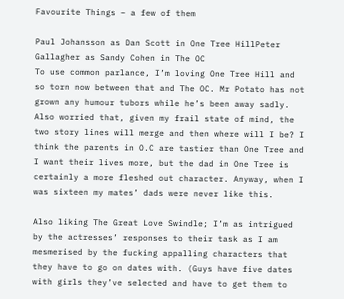Favourite Things – a few of them

Paul Johansson as Dan Scott in One Tree HillPeter Gallagher as Sandy Cohen in The OC
To use common parlance, I’m loving One Tree Hill and so torn now between that and The OC. Mr Potato has not grown any humour tubors while he’s been away sadly. Also worried that, given my frail state of mind, the two story lines will merge and then where will I be? I think the parents in O.C are tastier than One Tree and I want their lives more, but the dad in One Tree is certainly a more fleshed out character. Anyway, when I was sixteen my mates’ dads were never like this.

Also liking The Great Love Swindle; I’m as intrigued by the actresses’ responses to their task as I am mesmerised by the fucking appalling characters that they have to go on dates with. (Guys have five dates with girls they’ve selected and have to get them to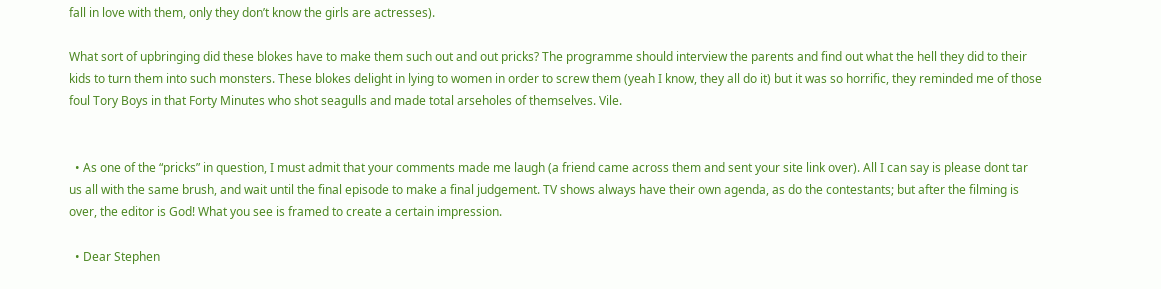fall in love with them, only they don’t know the girls are actresses).

What sort of upbringing did these blokes have to make them such out and out pricks? The programme should interview the parents and find out what the hell they did to their kids to turn them into such monsters. These blokes delight in lying to women in order to screw them (yeah I know, they all do it) but it was so horrific, they reminded me of those foul Tory Boys in that Forty Minutes who shot seagulls and made total arseholes of themselves. Vile.


  • As one of the “pricks” in question, I must admit that your comments made me laugh (a friend came across them and sent your site link over). All I can say is please dont tar us all with the same brush, and wait until the final episode to make a final judgement. TV shows always have their own agenda, as do the contestants; but after the filming is over, the editor is God! What you see is framed to create a certain impression.

  • Dear Stephen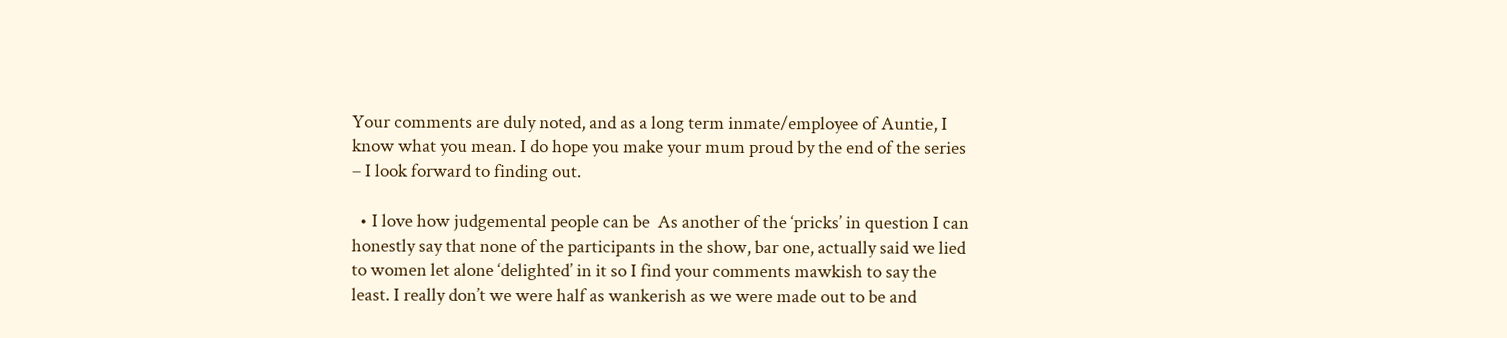Your comments are duly noted, and as a long term inmate/employee of Auntie, I know what you mean. I do hope you make your mum proud by the end of the series – I look forward to finding out.

  • I love how judgemental people can be  As another of the ‘pricks’ in question I can honestly say that none of the participants in the show, bar one, actually said we lied to women let alone ‘delighted’ in it so I find your comments mawkish to say the least. I really don’t we were half as wankerish as we were made out to be and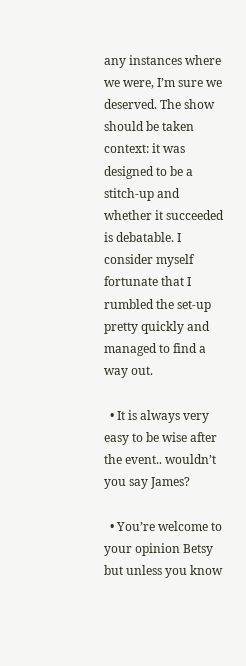any instances where we were, I’m sure we deserved. The show should be taken context: it was designed to be a stitch-up and whether it succeeded is debatable. I consider myself fortunate that I rumbled the set-up pretty quickly and managed to find a way out.

  • It is always very easy to be wise after the event.. wouldn’t you say James?

  • You’re welcome to your opinion Betsy but unless you know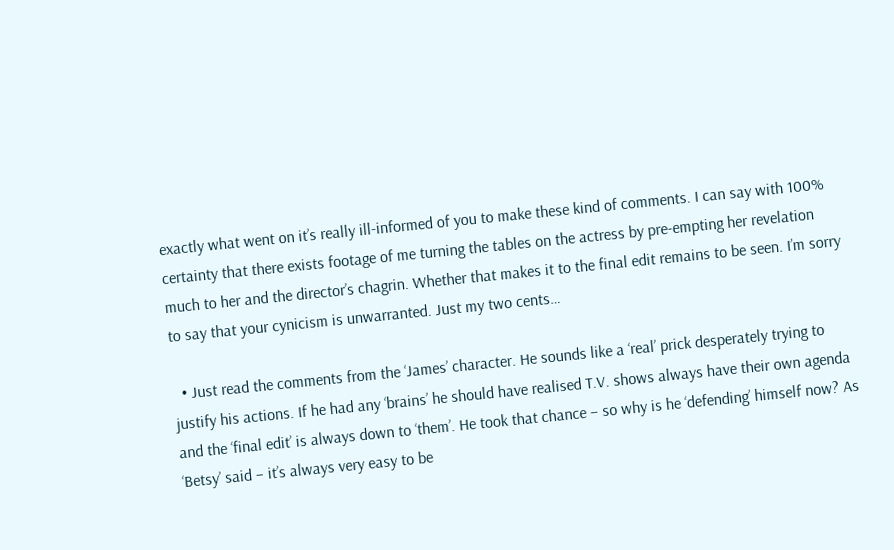exactly what went on it’s really ill-informed of you to make these kind of comments. I can say with 100% certainty that there exists footage of me turning the tables on the actress by pre-empting her revelation much to her and the director’s chagrin. Whether that makes it to the final edit remains to be seen. I’m sorry to say that your cynicism is unwarranted. Just my two cents…

  • Just read the comments from the ‘James’ character. He sounds like a ‘real’ prick desperately trying to justify his actions. If he had any ‘brains’ he should have realised T.V. shows always have their own agenda and the ‘final edit’ is always down to ‘them’. He took that chance – so why is he ‘defending’ himself now? As ‘Betsy’ said – it’s always very easy to be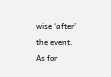wise ‘after’ the event. As for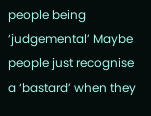people being ‘judgemental’ Maybe people just recognise a ‘bastard’ when they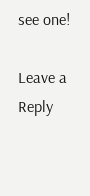see one!

Leave a Reply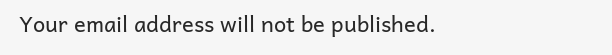Your email address will not be published.